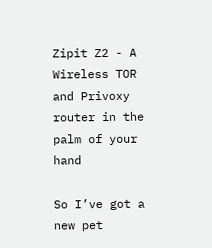Zipit Z2 - A Wireless TOR and Privoxy router in the palm of your hand

So I’ve got a new pet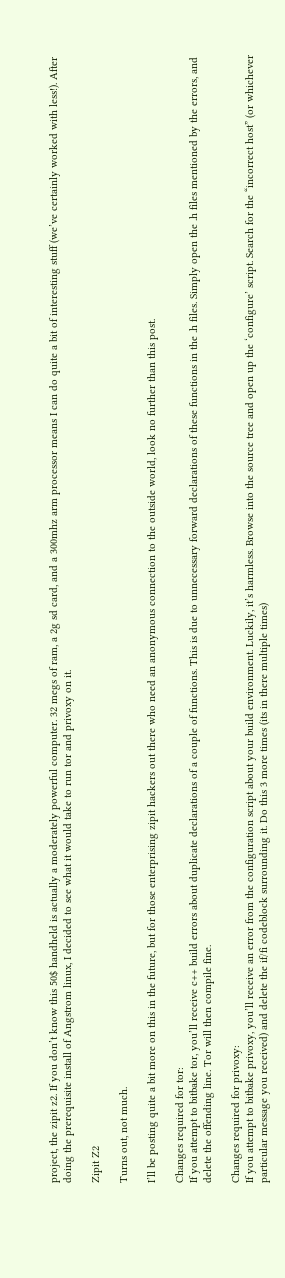project, the zipit z2. If you don’t know this 50$ handheld is actually a moderately powerful computer. 32 megs of ram, a 2g sd card, and a 300mhz arm processor means I can do quite a bit of interesting stuff (we’ve certainly worked with less!). After doing the prerequisite install of Angstrom linux, I decided to see what it would take to run tor and privoxy on it.

Zipit Z2

Turns out, not much.

I’ll be posting quite a bit more on this in the future, but for those enterprising zipit hackers out there who need an anonymous connection to the outside world, look no further than this post.

Changes required for tor:
If you attempt to bitbake tor, you’ll receive c++ build errors about duplicate declarations of a couple of functions. This is due to unnecessary forward declarations of these functions in the .h files. Simply open the .h files mentioned by the errors, and delete the offending line. Tor will then compile fine.

Changes required for privoxy:
If you attempt to bitbake privoxy, you’ll receive an error from the configuration script about your build environment. Luckily, it’s harmless. Browse into the source tree and open up the ‘configure’ script. Search for the “incorrect host” (or whichever particular message you received) and delete the if/fi codeblock surrounding it. Do this 3 more times (its in there multiple times)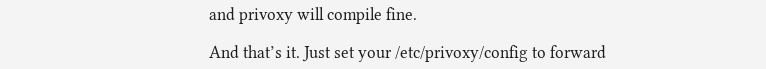and privoxy will compile fine.

And that’s it. Just set your /etc/privoxy/config to forward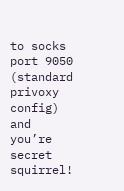to socks port 9050 (standard privoxy config) and you’re secret squirrel!